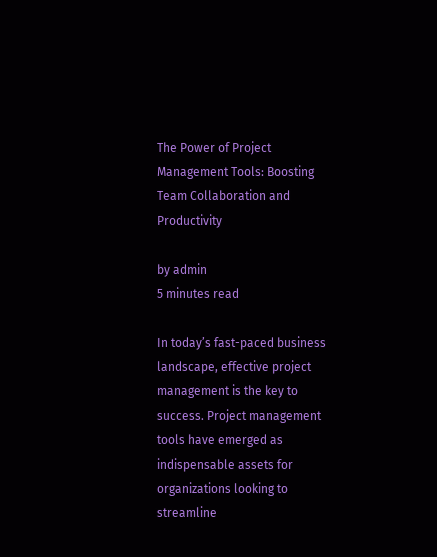The Power of Project Management Tools: Boosting Team Collaboration and Productivity

by admin
5 minutes read

In today’s fast-paced business landscape, effective project management is the key to success. Project management tools have emerged as indispensable assets for organizations looking to streamline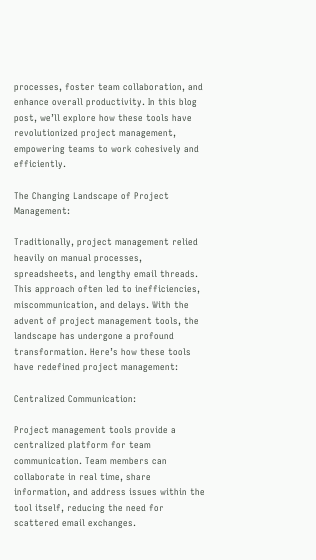processes, foster team collaboration, and enhance overall productivity. In this blog post, we’ll explore how these tools have revolutionized project management, empowering teams to work cohesively and efficiently.

The Changing Landscape of Project Management:

Traditionally, project management relied heavily on manual processes, spreadsheets, and lengthy email threads. This approach often led to inefficiencies, miscommunication, and delays. With the advent of project management tools, the landscape has undergone a profound transformation. Here’s how these tools have redefined project management:

Centralized Communication:

Project management tools provide a centralized platform for team communication. Team members can collaborate in real time, share information, and address issues within the tool itself, reducing the need for scattered email exchanges.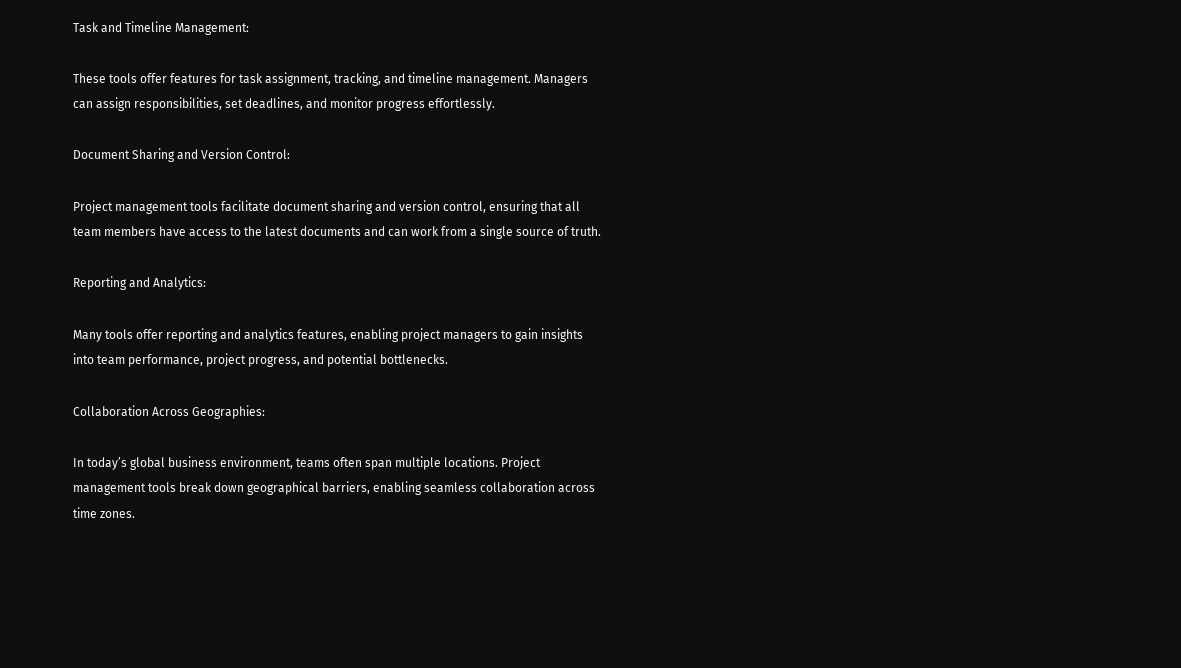Task and Timeline Management:

These tools offer features for task assignment, tracking, and timeline management. Managers can assign responsibilities, set deadlines, and monitor progress effortlessly.

Document Sharing and Version Control:

Project management tools facilitate document sharing and version control, ensuring that all team members have access to the latest documents and can work from a single source of truth.

Reporting and Analytics:

Many tools offer reporting and analytics features, enabling project managers to gain insights into team performance, project progress, and potential bottlenecks.

Collaboration Across Geographies:

In today’s global business environment, teams often span multiple locations. Project management tools break down geographical barriers, enabling seamless collaboration across time zones.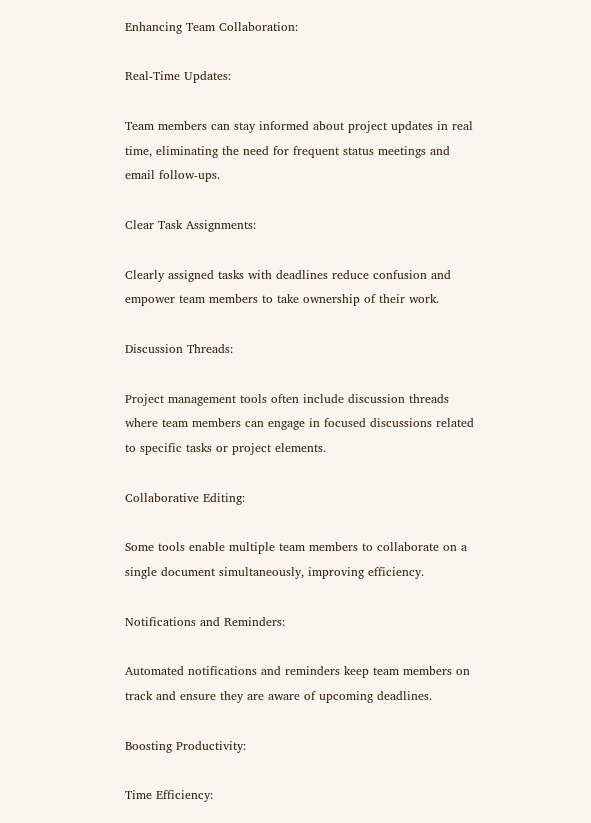Enhancing Team Collaboration:

Real-Time Updates:

Team members can stay informed about project updates in real time, eliminating the need for frequent status meetings and email follow-ups.

Clear Task Assignments:

Clearly assigned tasks with deadlines reduce confusion and empower team members to take ownership of their work.

Discussion Threads:

Project management tools often include discussion threads where team members can engage in focused discussions related to specific tasks or project elements.

Collaborative Editing:

Some tools enable multiple team members to collaborate on a single document simultaneously, improving efficiency.

Notifications and Reminders:

Automated notifications and reminders keep team members on track and ensure they are aware of upcoming deadlines.

Boosting Productivity:

Time Efficiency: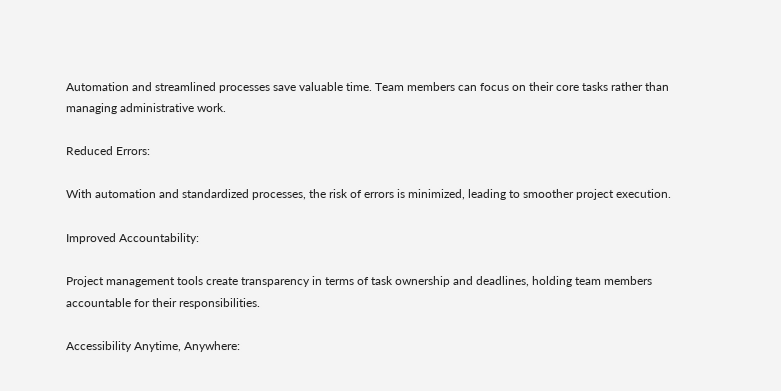Automation and streamlined processes save valuable time. Team members can focus on their core tasks rather than managing administrative work.

Reduced Errors:

With automation and standardized processes, the risk of errors is minimized, leading to smoother project execution.

Improved Accountability:

Project management tools create transparency in terms of task ownership and deadlines, holding team members accountable for their responsibilities.

Accessibility Anytime, Anywhere: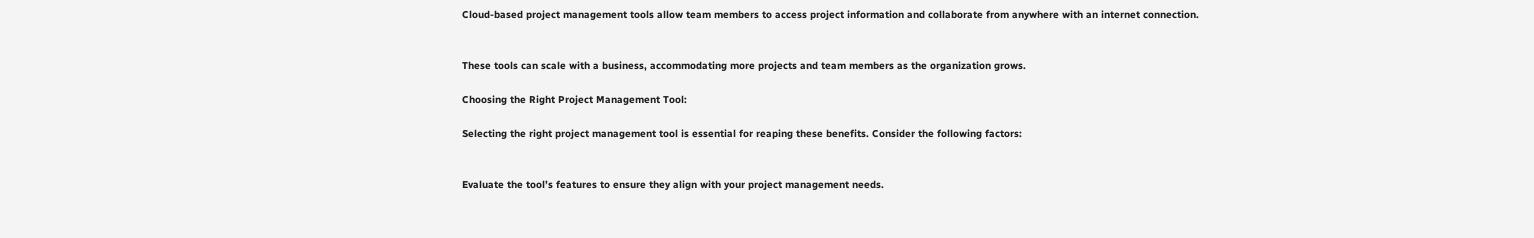Cloud-based project management tools allow team members to access project information and collaborate from anywhere with an internet connection.


These tools can scale with a business, accommodating more projects and team members as the organization grows.

Choosing the Right Project Management Tool:

Selecting the right project management tool is essential for reaping these benefits. Consider the following factors:


Evaluate the tool’s features to ensure they align with your project management needs.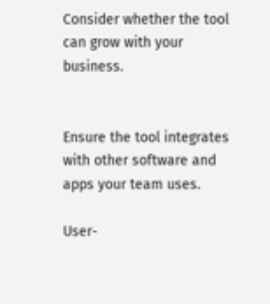Consider whether the tool can grow with your business.


Ensure the tool integrates with other software and apps your team uses.

User-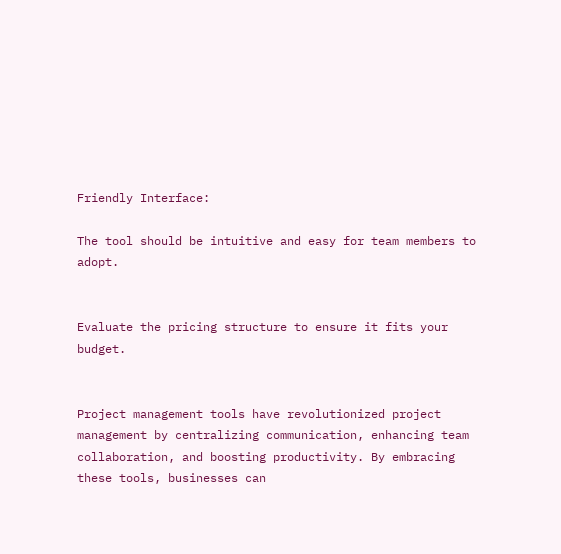Friendly Interface:

The tool should be intuitive and easy for team members to adopt.


Evaluate the pricing structure to ensure it fits your budget.


Project management tools have revolutionized project management by centralizing communication, enhancing team collaboration, and boosting productivity. By embracing these tools, businesses can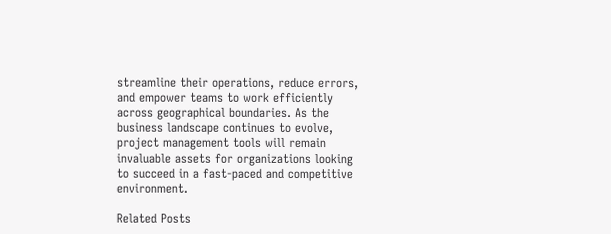streamline their operations, reduce errors, and empower teams to work efficiently across geographical boundaries. As the business landscape continues to evolve, project management tools will remain invaluable assets for organizations looking to succeed in a fast-paced and competitive environment.

Related Posts